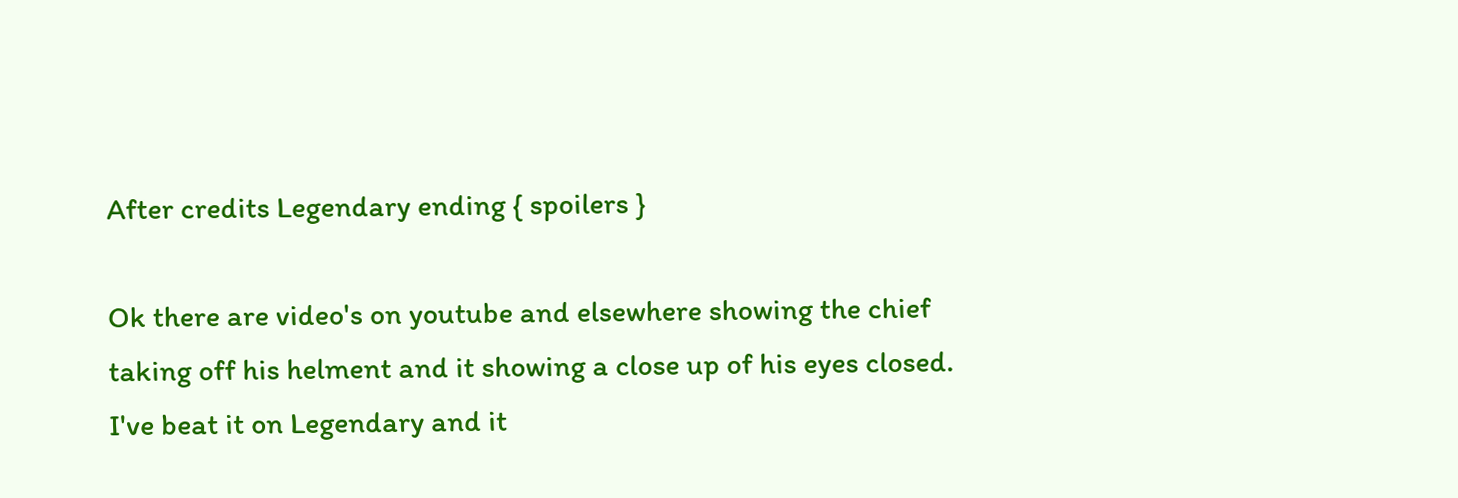After credits Legendary ending { spoilers }

Ok there are video's on youtube and elsewhere showing the chief taking off his helment and it showing a close up of his eyes closed.  I've beat it on Legendary and it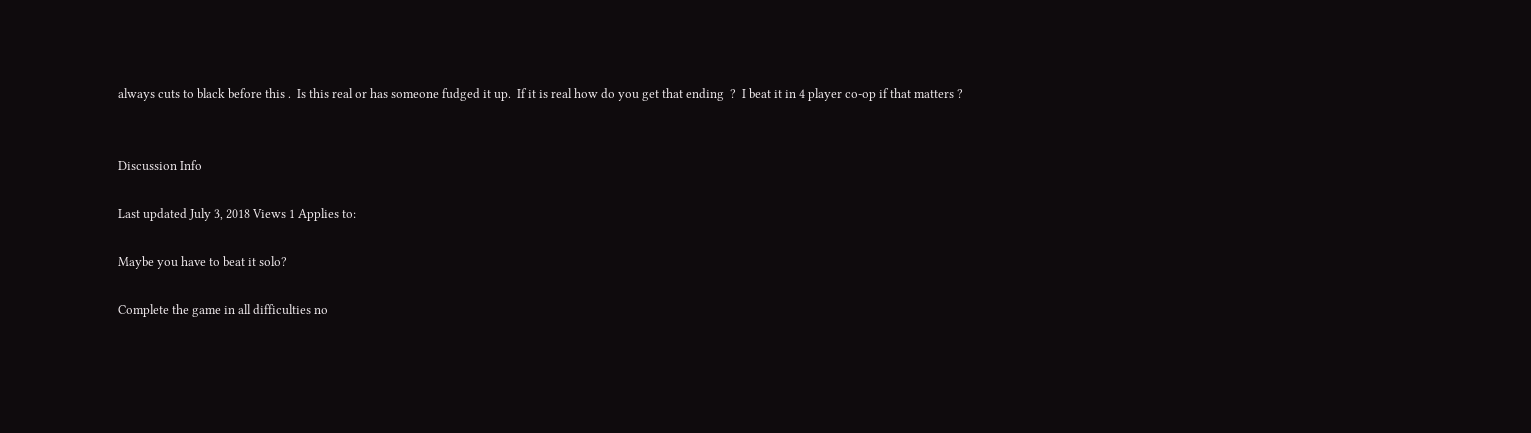always cuts to black before this .  Is this real or has someone fudged it up.  If it is real how do you get that ending  ?  I beat it in 4 player co-op if that matters ?


Discussion Info

Last updated July 3, 2018 Views 1 Applies to:

Maybe you have to beat it solo?

Complete the game in all difficulties no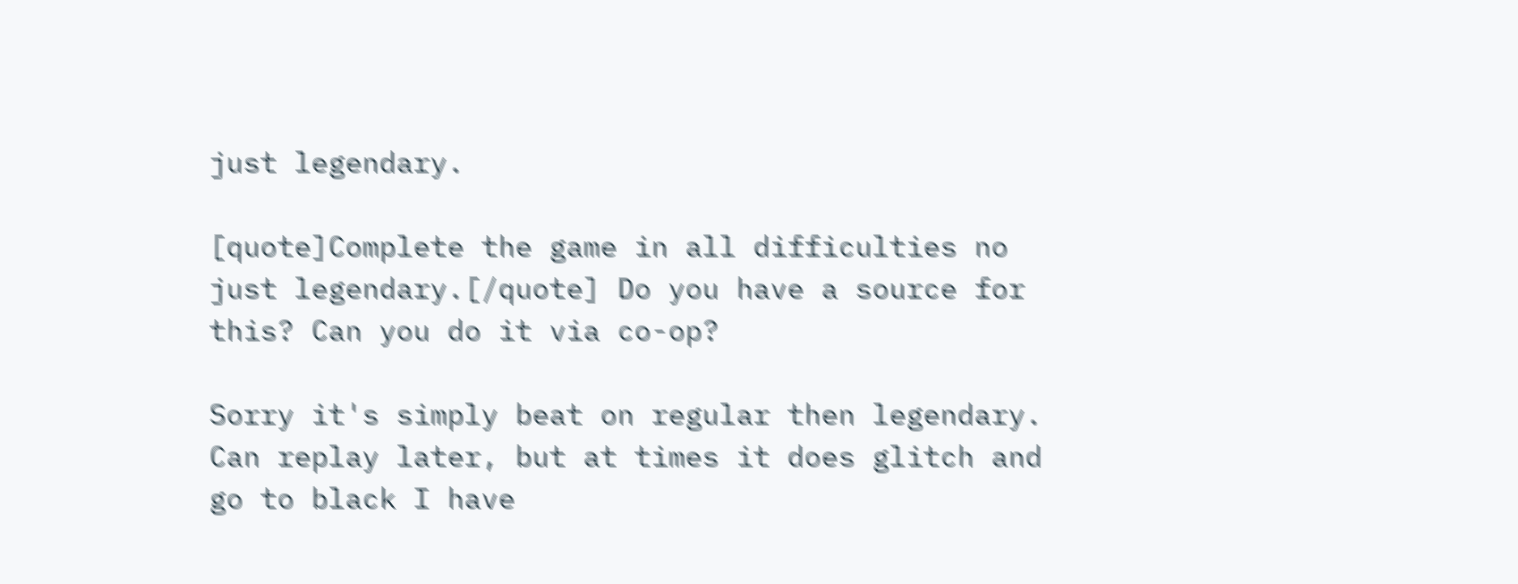just legendary.

[quote]Complete the game in all difficulties no just legendary.[/quote] Do you have a source for this? Can you do it via co-op?

Sorry it's simply beat on regular then legendary. Can replay later, but at times it does glitch and go to black I have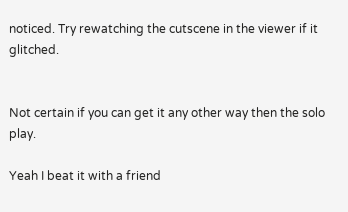noticed. Try rewatching the cutscene in the viewer if it glitched.


Not certain if you can get it any other way then the solo play.

Yeah I beat it with a friend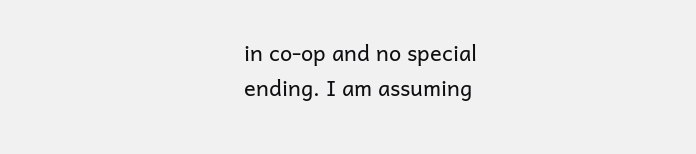in co-op and no special ending. I am assuming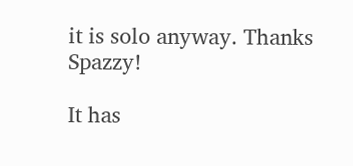it is solo anyway. Thanks Spazzy!

It has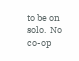to be on solo.  No co-op